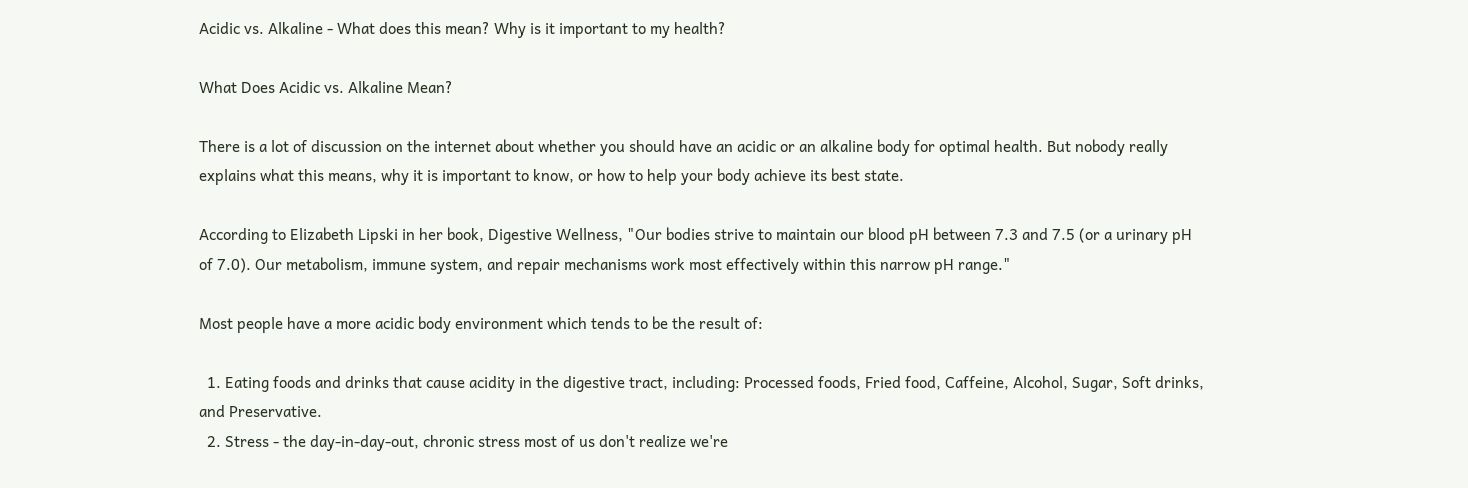Acidic vs. Alkaline - What does this mean? Why is it important to my health?

What Does Acidic vs. Alkaline Mean?

There is a lot of discussion on the internet about whether you should have an acidic or an alkaline body for optimal health. But nobody really explains what this means, why it is important to know, or how to help your body achieve its best state.

According to Elizabeth Lipski in her book, Digestive Wellness, "Our bodies strive to maintain our blood pH between 7.3 and 7.5 (or a urinary pH of 7.0). Our metabolism, immune system, and repair mechanisms work most effectively within this narrow pH range."

Most people have a more acidic body environment which tends to be the result of:

  1. Eating foods and drinks that cause acidity in the digestive tract, including: Processed foods, Fried food, Caffeine, Alcohol, Sugar, Soft drinks, and Preservative.
  2. Stress - the day-in-day-out, chronic stress most of us don't realize we're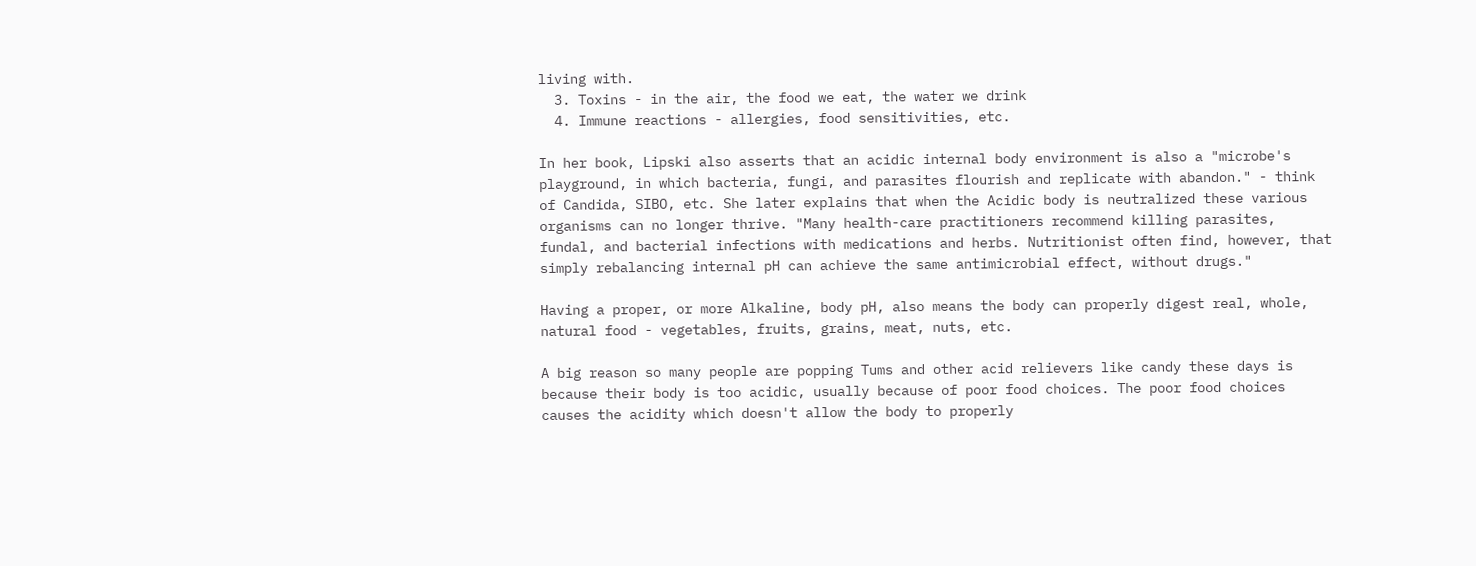living with.
  3. Toxins - in the air, the food we eat, the water we drink
  4. Immune reactions - allergies, food sensitivities, etc.

In her book, Lipski also asserts that an acidic internal body environment is also a "microbe's playground, in which bacteria, fungi, and parasites flourish and replicate with abandon." - think of Candida, SIBO, etc. She later explains that when the Acidic body is neutralized these various organisms can no longer thrive. "Many health-care practitioners recommend killing parasites, fundal, and bacterial infections with medications and herbs. Nutritionist often find, however, that simply rebalancing internal pH can achieve the same antimicrobial effect, without drugs."

Having a proper, or more Alkaline, body pH, also means the body can properly digest real, whole, natural food - vegetables, fruits, grains, meat, nuts, etc.

A big reason so many people are popping Tums and other acid relievers like candy these days is because their body is too acidic, usually because of poor food choices. The poor food choices causes the acidity which doesn't allow the body to properly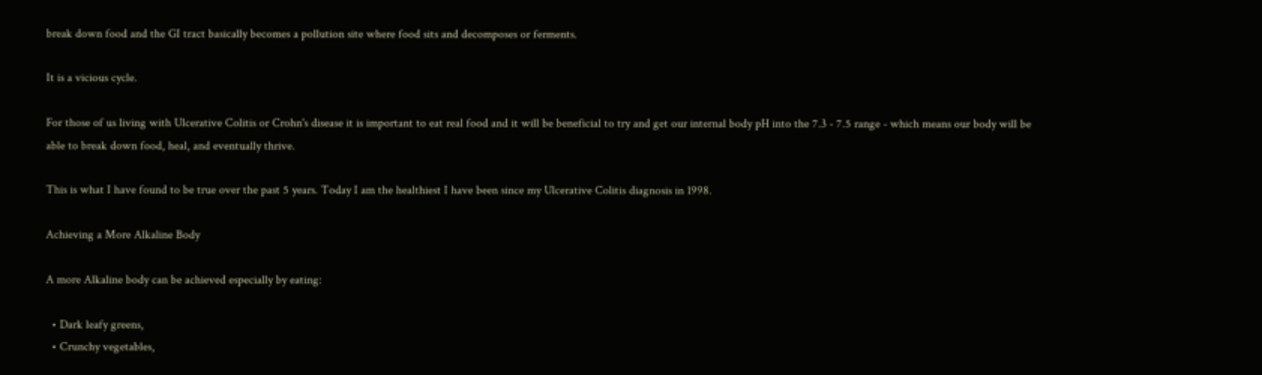break down food and the GI tract basically becomes a pollution site where food sits and decomposes or ferments.

It is a vicious cycle.

For those of us living with Ulcerative Colitis or Crohn's disease it is important to eat real food and it will be beneficial to try and get our internal body pH into the 7.3 - 7.5 range - which means our body will be able to break down food, heal, and eventually thrive.

This is what I have found to be true over the past 5 years. Today I am the healthiest I have been since my Ulcerative Colitis diagnosis in 1998.

Achieving a More Alkaline Body

A more Alkaline body can be achieved especially by eating:

  • Dark leafy greens,
  • Crunchy vegetables,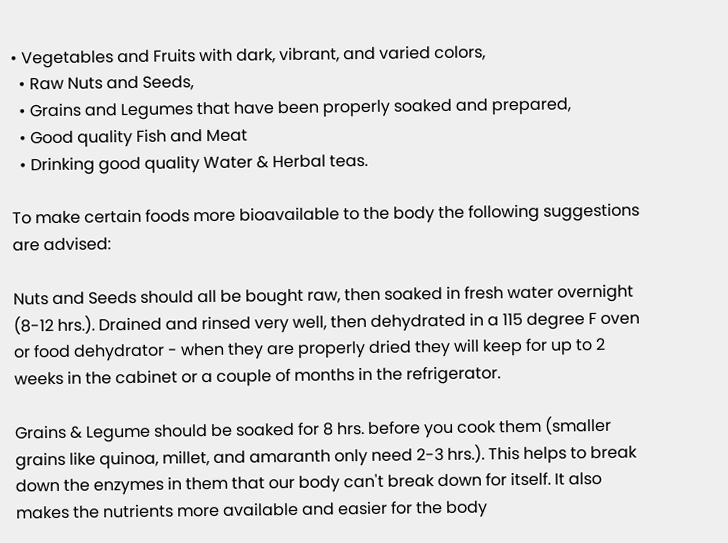• Vegetables and Fruits with dark, vibrant, and varied colors,
  • Raw Nuts and Seeds,
  • Grains and Legumes that have been properly soaked and prepared,
  • Good quality Fish and Meat
  • Drinking good quality Water & Herbal teas.

To make certain foods more bioavailable to the body the following suggestions are advised:

Nuts and Seeds should all be bought raw, then soaked in fresh water overnight (8-12 hrs.). Drained and rinsed very well, then dehydrated in a 115 degree F oven or food dehydrator - when they are properly dried they will keep for up to 2 weeks in the cabinet or a couple of months in the refrigerator.

Grains & Legume should be soaked for 8 hrs. before you cook them (smaller grains like quinoa, millet, and amaranth only need 2-3 hrs.). This helps to break down the enzymes in them that our body can't break down for itself. It also makes the nutrients more available and easier for the body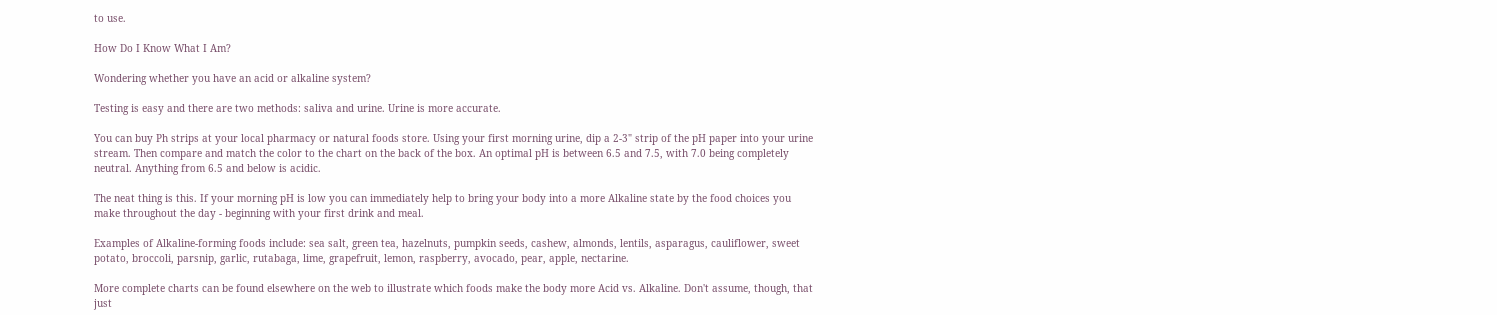to use.

How Do I Know What I Am?

Wondering whether you have an acid or alkaline system?

Testing is easy and there are two methods: saliva and urine. Urine is more accurate.

You can buy Ph strips at your local pharmacy or natural foods store. Using your first morning urine, dip a 2-3" strip of the pH paper into your urine stream. Then compare and match the color to the chart on the back of the box. An optimal pH is between 6.5 and 7.5, with 7.0 being completely neutral. Anything from 6.5 and below is acidic.

The neat thing is this. If your morning pH is low you can immediately help to bring your body into a more Alkaline state by the food choices you make throughout the day - beginning with your first drink and meal.

Examples of Alkaline-forming foods include: sea salt, green tea, hazelnuts, pumpkin seeds, cashew, almonds, lentils, asparagus, cauliflower, sweet potato, broccoli, parsnip, garlic, rutabaga, lime, grapefruit, lemon, raspberry, avocado, pear, apple, nectarine.

More complete charts can be found elsewhere on the web to illustrate which foods make the body more Acid vs. Alkaline. Don't assume, though, that just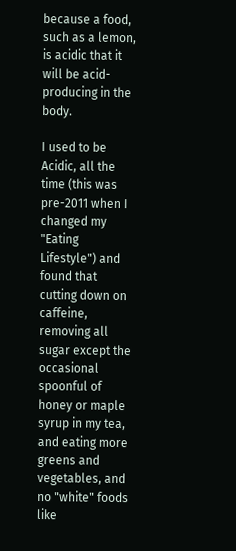because a food, such as a lemon, is acidic that it will be acid-producing in the body.

I used to be Acidic, all the time (this was pre-2011 when I changed my "Eating Lifestyle") and found that cutting down on  caffeine, removing all sugar except the occasional spoonful of honey or maple syrup in my tea, and eating more greens and vegetables, and no "white" foods like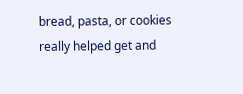bread, pasta, or cookies really helped get and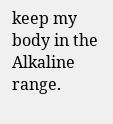keep my body in the Alkaline range.